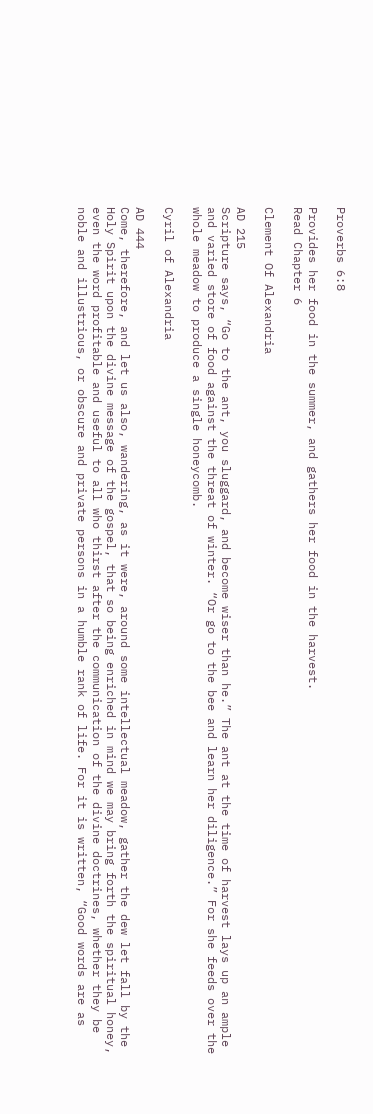Proverbs 6:8

Provides her food in the summer, and gathers her food in the harvest.
Read Chapter 6

Clement Of Alexandria

AD 215
Scripture says, “Go to the ant, you sluggard, and become wiser than he.” The ant at the time of harvest lays up an ample and varied store of food against the threat of winter. “Or go to the bee and learn her diligence.” For she feeds over the whole meadow to produce a single honeycomb.

Cyril of Alexandria

AD 444
Come, therefore, and let us also, wandering, as it were, around some intellectual meadow, gather the dew let fall by the Holy Spirit upon the divine message of the gospel, that so being enriched in mind we may bring forth the spiritual honey, even the word profitable and useful to all who thirst after the communication of the divine doctrines, whether they be noble and illustrious, or obscure and private persons in a humble rank of life. For it is written, “Good words are as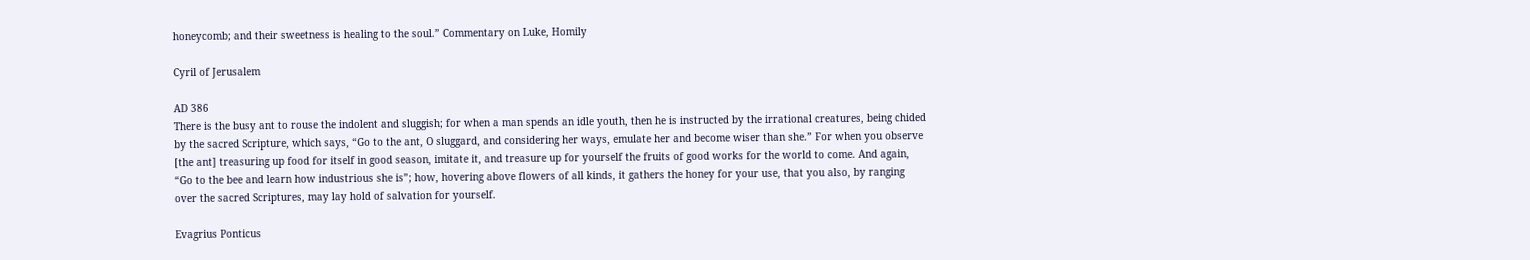honeycomb; and their sweetness is healing to the soul.” Commentary on Luke, Homily

Cyril of Jerusalem

AD 386
There is the busy ant to rouse the indolent and sluggish; for when a man spends an idle youth, then he is instructed by the irrational creatures, being chided by the sacred Scripture, which says, “Go to the ant, O sluggard, and considering her ways, emulate her and become wiser than she.” For when you observe [the ant] treasuring up food for itself in good season, imitate it, and treasure up for yourself the fruits of good works for the world to come. And again, “Go to the bee and learn how industrious she is”; how, hovering above flowers of all kinds, it gathers the honey for your use, that you also, by ranging over the sacred Scriptures, may lay hold of salvation for yourself.

Evagrius Ponticus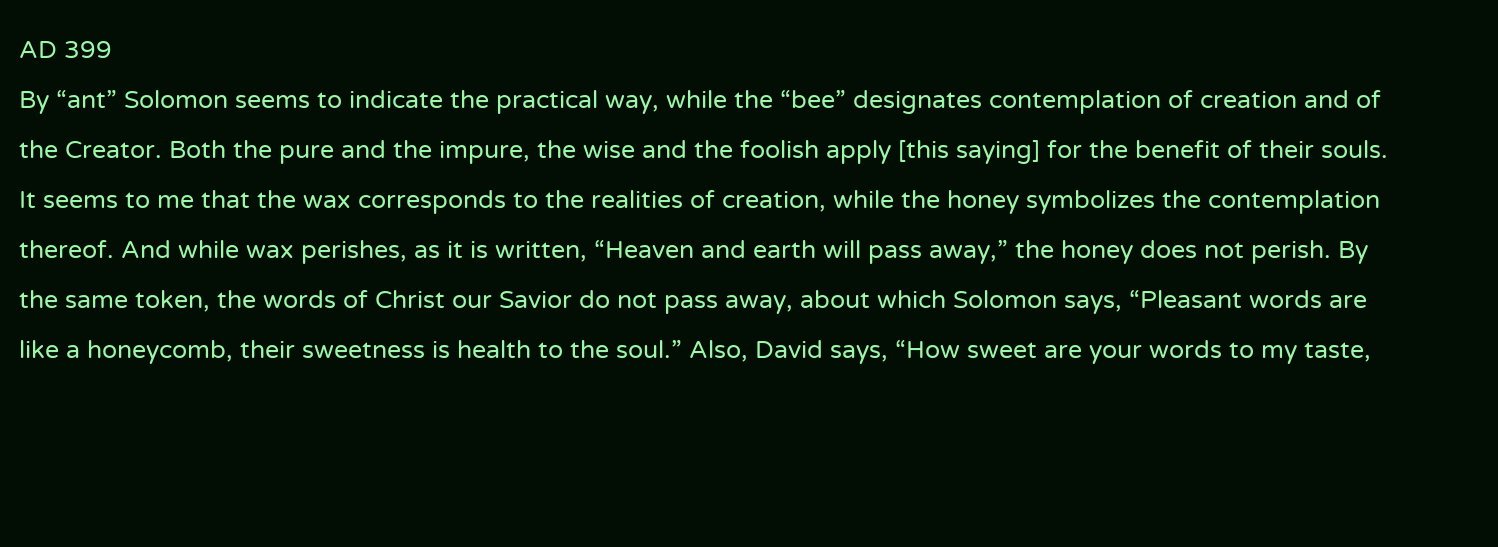AD 399
By “ant” Solomon seems to indicate the practical way, while the “bee” designates contemplation of creation and of the Creator. Both the pure and the impure, the wise and the foolish apply [this saying] for the benefit of their souls. It seems to me that the wax corresponds to the realities of creation, while the honey symbolizes the contemplation thereof. And while wax perishes, as it is written, “Heaven and earth will pass away,” the honey does not perish. By the same token, the words of Christ our Savior do not pass away, about which Solomon says, “Pleasant words are like a honeycomb, their sweetness is health to the soul.” Also, David says, “How sweet are your words to my taste,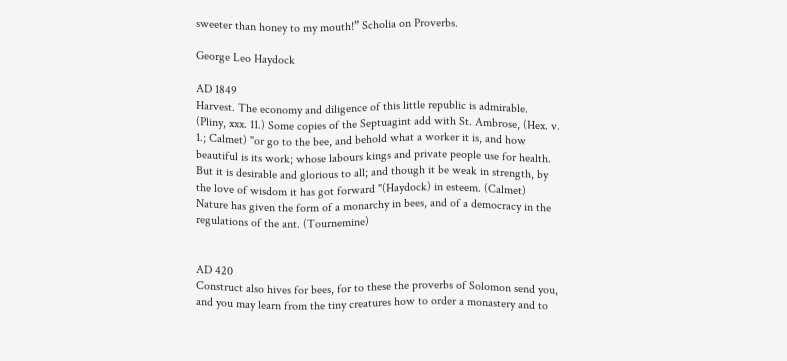sweeter than honey to my mouth!” Scholia on Proverbs.

George Leo Haydock

AD 1849
Harvest. The economy and diligence of this little republic is admirable. (Pliny, xxx. 11.) Some copies of the Septuagint add with St. Ambrose, (Hex. v. 1.; Calmet) "or go to the bee, and behold what a worker it is, and how beautiful is its work; whose labours kings and private people use for health. But it is desirable and glorious to all; and though it be weak in strength, by the love of wisdom it has got forward "(Haydock) in esteem. (Calmet) Nature has given the form of a monarchy in bees, and of a democracy in the regulations of the ant. (Tournemine)


AD 420
Construct also hives for bees, for to these the proverbs of Solomon send you, and you may learn from the tiny creatures how to order a monastery and to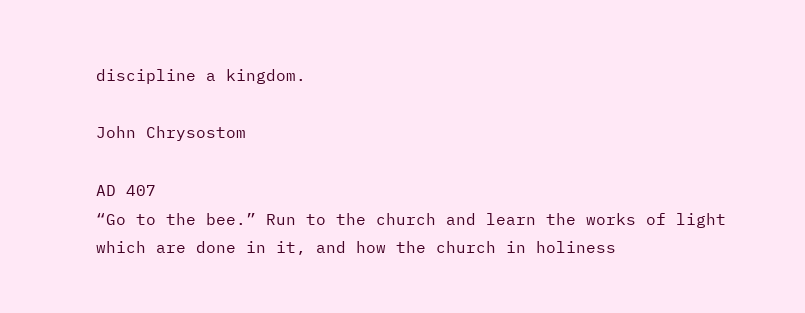discipline a kingdom.

John Chrysostom

AD 407
“Go to the bee.” Run to the church and learn the works of light which are done in it, and how the church in holiness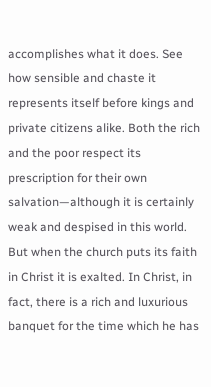accomplishes what it does. See how sensible and chaste it represents itself before kings and private citizens alike. Both the rich and the poor respect its prescription for their own salvation—although it is certainly weak and despised in this world. But when the church puts its faith in Christ it is exalted. In Christ, in fact, there is a rich and luxurious banquet for the time which he has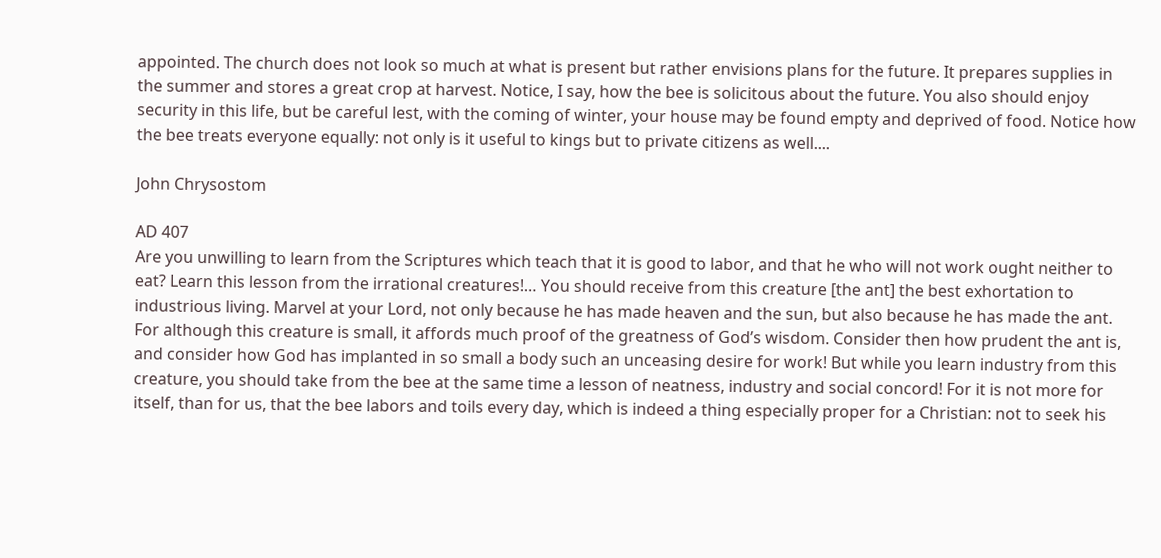appointed. The church does not look so much at what is present but rather envisions plans for the future. It prepares supplies in the summer and stores a great crop at harvest. Notice, I say, how the bee is solicitous about the future. You also should enjoy security in this life, but be careful lest, with the coming of winter, your house may be found empty and deprived of food. Notice how the bee treats everyone equally: not only is it useful to kings but to private citizens as well....

John Chrysostom

AD 407
Are you unwilling to learn from the Scriptures which teach that it is good to labor, and that he who will not work ought neither to eat? Learn this lesson from the irrational creatures!… You should receive from this creature [the ant] the best exhortation to industrious living. Marvel at your Lord, not only because he has made heaven and the sun, but also because he has made the ant. For although this creature is small, it affords much proof of the greatness of God’s wisdom. Consider then how prudent the ant is, and consider how God has implanted in so small a body such an unceasing desire for work! But while you learn industry from this creature, you should take from the bee at the same time a lesson of neatness, industry and social concord! For it is not more for itself, than for us, that the bee labors and toils every day, which is indeed a thing especially proper for a Christian: not to seek his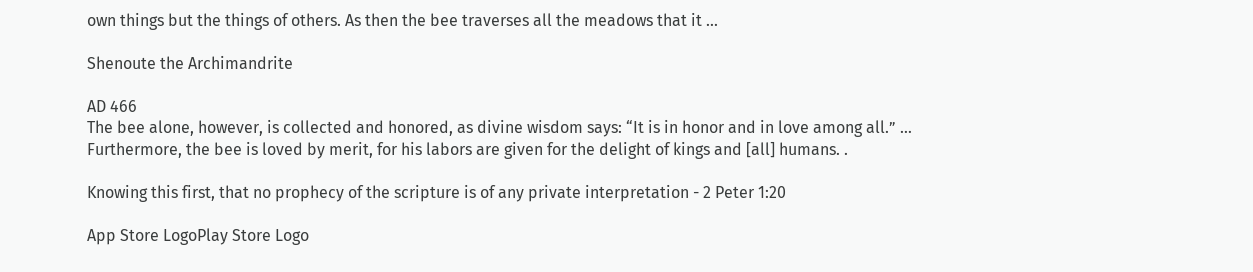own things but the things of others. As then the bee traverses all the meadows that it ...

Shenoute the Archimandrite

AD 466
The bee alone, however, is collected and honored, as divine wisdom says: “It is in honor and in love among all.” … Furthermore, the bee is loved by merit, for his labors are given for the delight of kings and [all] humans. .

Knowing this first, that no prophecy of the scripture is of any private interpretation - 2 Peter 1:20

App Store LogoPlay Store Logo